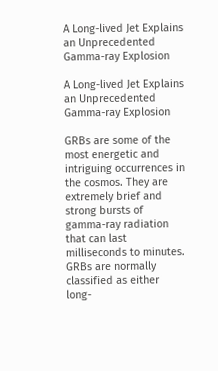A Long-lived Jet Explains an Unprecedented Gamma-ray Explosion

A Long-lived Jet Explains an Unprecedented Gamma-ray Explosion

GRBs are some of the most energetic and intriguing occurrences in the cosmos. They are extremely brief and strong bursts of gamma-ray radiation that can last milliseconds to minutes. GRBs are normally classified as either long-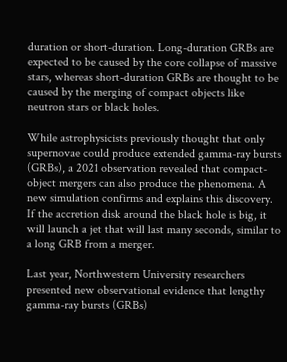duration or short-duration. Long-duration GRBs are expected to be caused by the core collapse of massive stars, whereas short-duration GRBs are thought to be caused by the merging of compact objects like neutron stars or black holes.

While astrophysicists previously thought that only supernovae could produce extended gamma-ray bursts (GRBs), a 2021 observation revealed that compact-object mergers can also produce the phenomena. A new simulation confirms and explains this discovery. If the accretion disk around the black hole is big, it will launch a jet that will last many seconds, similar to a long GRB from a merger.

Last year, Northwestern University researchers presented new observational evidence that lengthy gamma-ray bursts (GRBs)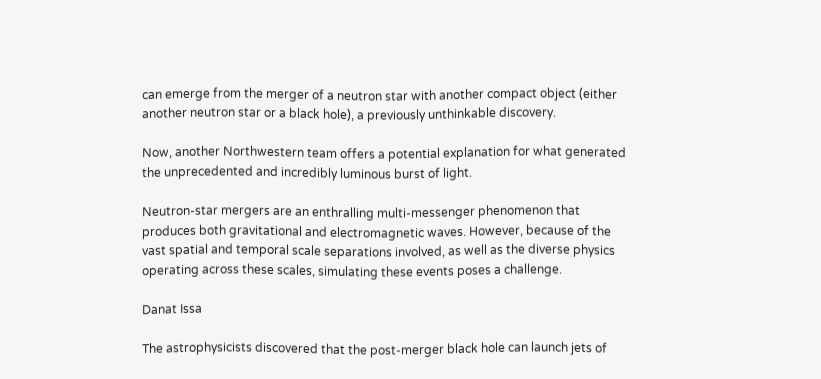can emerge from the merger of a neutron star with another compact object (either another neutron star or a black hole), a previously unthinkable discovery.

Now, another Northwestern team offers a potential explanation for what generated the unprecedented and incredibly luminous burst of light.

Neutron-star mergers are an enthralling multi-messenger phenomenon that produces both gravitational and electromagnetic waves. However, because of the vast spatial and temporal scale separations involved, as well as the diverse physics operating across these scales, simulating these events poses a challenge.

Danat Issa

The astrophysicists discovered that the post-merger black hole can launch jets of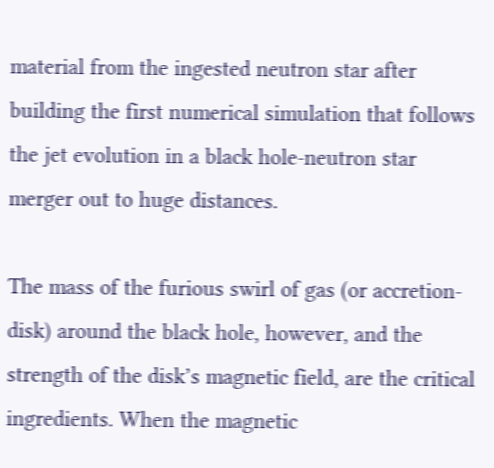material from the ingested neutron star after building the first numerical simulation that follows the jet evolution in a black hole-neutron star merger out to huge distances.

The mass of the furious swirl of gas (or accretion-disk) around the black hole, however, and the strength of the disk’s magnetic field, are the critical ingredients. When the magnetic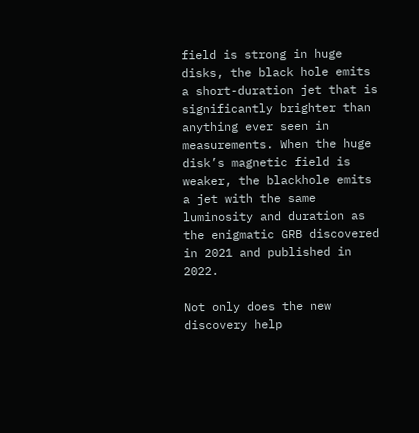field is strong in huge disks, the black hole emits a short-duration jet that is significantly brighter than anything ever seen in measurements. When the huge disk’s magnetic field is weaker, the blackhole emits a jet with the same luminosity and duration as the enigmatic GRB discovered in 2021 and published in 2022.

Not only does the new discovery help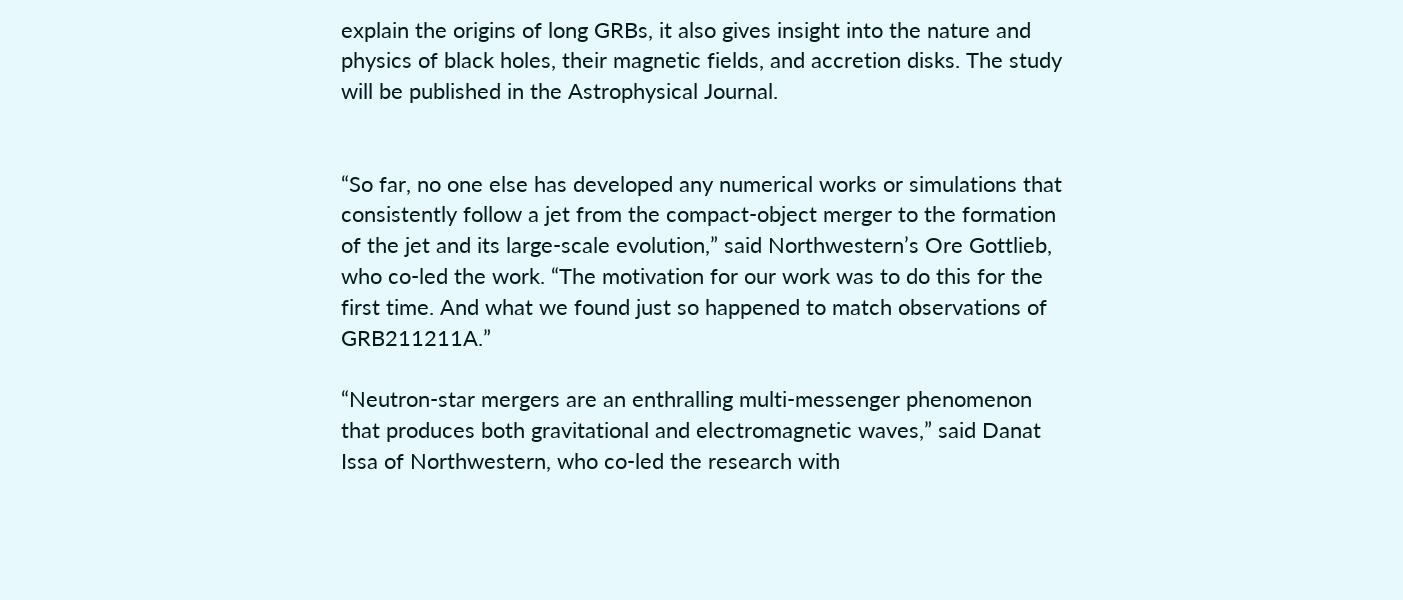explain the origins of long GRBs, it also gives insight into the nature and physics of black holes, their magnetic fields, and accretion disks. The study will be published in the Astrophysical Journal.


“So far, no one else has developed any numerical works or simulations that consistently follow a jet from the compact-object merger to the formation of the jet and its large-scale evolution,” said Northwestern’s Ore Gottlieb, who co-led the work. “The motivation for our work was to do this for the first time. And what we found just so happened to match observations of GRB211211A.”

“Neutron-star mergers are an enthralling multi-messenger phenomenon that produces both gravitational and electromagnetic waves,” said Danat Issa of Northwestern, who co-led the research with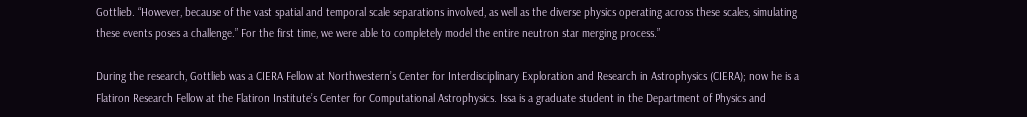Gottlieb. “However, because of the vast spatial and temporal scale separations involved, as well as the diverse physics operating across these scales, simulating these events poses a challenge.” For the first time, we were able to completely model the entire neutron star merging process.”

During the research, Gottlieb was a CIERA Fellow at Northwestern’s Center for Interdisciplinary Exploration and Research in Astrophysics (CIERA); now he is a Flatiron Research Fellow at the Flatiron Institute’s Center for Computational Astrophysics. Issa is a graduate student in the Department of Physics and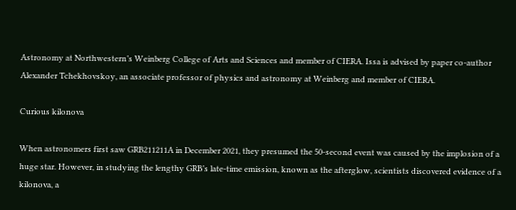Astronomy at Northwestern’s Weinberg College of Arts and Sciences and member of CIERA. Issa is advised by paper co-author Alexander Tchekhovskoy, an associate professor of physics and astronomy at Weinberg and member of CIERA.

Curious kilonova

When astronomers first saw GRB211211A in December 2021, they presumed the 50-second event was caused by the implosion of a huge star. However, in studying the lengthy GRB’s late-time emission, known as the afterglow, scientists discovered evidence of a kilonova, a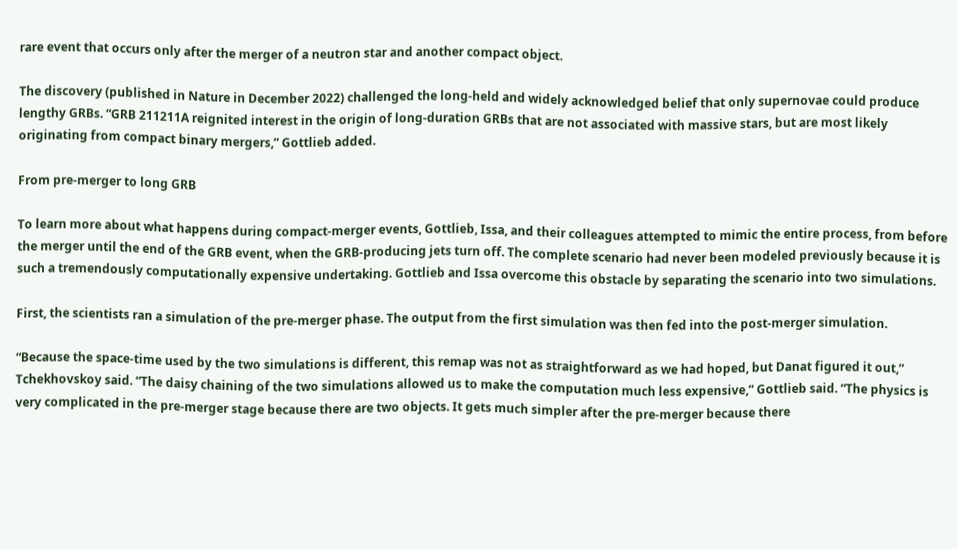rare event that occurs only after the merger of a neutron star and another compact object.

The discovery (published in Nature in December 2022) challenged the long-held and widely acknowledged belief that only supernovae could produce lengthy GRBs. “GRB 211211A reignited interest in the origin of long-duration GRBs that are not associated with massive stars, but are most likely originating from compact binary mergers,” Gottlieb added.

From pre-merger to long GRB

To learn more about what happens during compact-merger events, Gottlieb, Issa, and their colleagues attempted to mimic the entire process, from before the merger until the end of the GRB event, when the GRB-producing jets turn off. The complete scenario had never been modeled previously because it is such a tremendously computationally expensive undertaking. Gottlieb and Issa overcome this obstacle by separating the scenario into two simulations.

First, the scientists ran a simulation of the pre-merger phase. The output from the first simulation was then fed into the post-merger simulation.

“Because the space-time used by the two simulations is different, this remap was not as straightforward as we had hoped, but Danat figured it out,” Tchekhovskoy said. “The daisy chaining of the two simulations allowed us to make the computation much less expensive,” Gottlieb said. “The physics is very complicated in the pre-merger stage because there are two objects. It gets much simpler after the pre-merger because there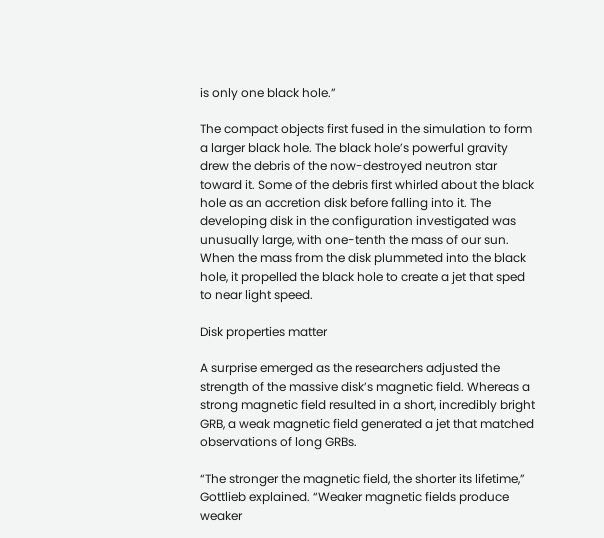is only one black hole.”

The compact objects first fused in the simulation to form a larger black hole. The black hole’s powerful gravity drew the debris of the now-destroyed neutron star toward it. Some of the debris first whirled about the black hole as an accretion disk before falling into it. The developing disk in the configuration investigated was unusually large, with one-tenth the mass of our sun. When the mass from the disk plummeted into the black hole, it propelled the black hole to create a jet that sped to near light speed.

Disk properties matter

A surprise emerged as the researchers adjusted the strength of the massive disk’s magnetic field. Whereas a strong magnetic field resulted in a short, incredibly bright GRB, a weak magnetic field generated a jet that matched observations of long GRBs.

“The stronger the magnetic field, the shorter its lifetime,” Gottlieb explained. “Weaker magnetic fields produce weaker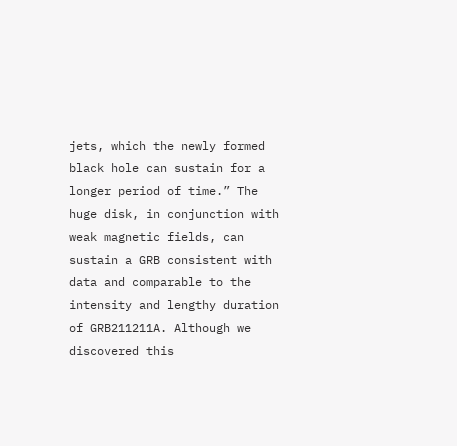jets, which the newly formed black hole can sustain for a longer period of time.” The huge disk, in conjunction with weak magnetic fields, can sustain a GRB consistent with data and comparable to the intensity and lengthy duration of GRB211211A. Although we discovered this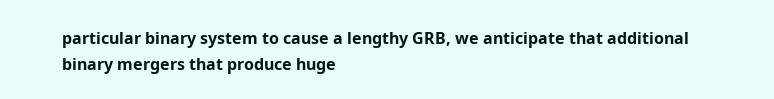particular binary system to cause a lengthy GRB, we anticipate that additional binary mergers that produce huge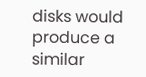disks would produce a similar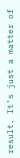result. It’s just a matter of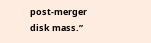post-merger disk mass.”